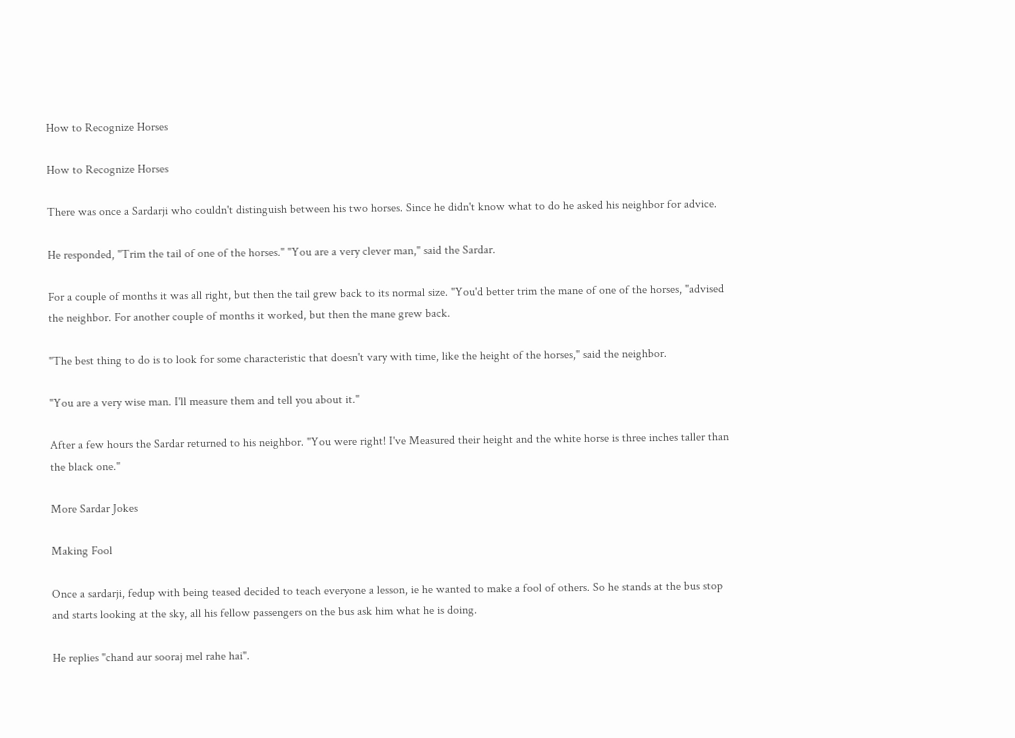How to Recognize Horses

How to Recognize Horses

There was once a Sardarji who couldn't distinguish between his two horses. Since he didn't know what to do he asked his neighbor for advice.

He responded, "Trim the tail of one of the horses." "You are a very clever man," said the Sardar.

For a couple of months it was all right, but then the tail grew back to its normal size. "You'd better trim the mane of one of the horses, "advised the neighbor. For another couple of months it worked, but then the mane grew back.

"The best thing to do is to look for some characteristic that doesn't vary with time, like the height of the horses," said the neighbor.

"You are a very wise man. I'll measure them and tell you about it."

After a few hours the Sardar returned to his neighbor. "You were right! I've Measured their height and the white horse is three inches taller than the black one."

More Sardar Jokes

Making Fool

Once a sardarji, fedup with being teased decided to teach everyone a lesson, ie he wanted to make a fool of others. So he stands at the bus stop and starts looking at the sky, all his fellow passengers on the bus ask him what he is doing.

He replies "chand aur sooraj mel rahe hai".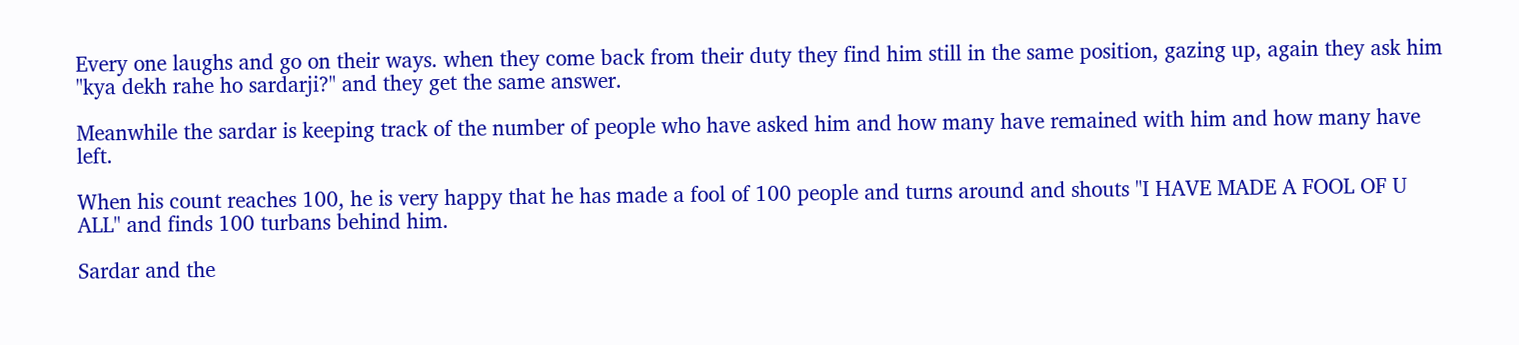Every one laughs and go on their ways. when they come back from their duty they find him still in the same position, gazing up, again they ask him "kya dekh rahe ho sardarji?" and they get the same answer.

Meanwhile the sardar is keeping track of the number of people who have asked him and how many have remained with him and how many have left.

When his count reaches 100, he is very happy that he has made a fool of 100 people and turns around and shouts "I HAVE MADE A FOOL OF U ALL" and finds 100 turbans behind him.

Sardar and the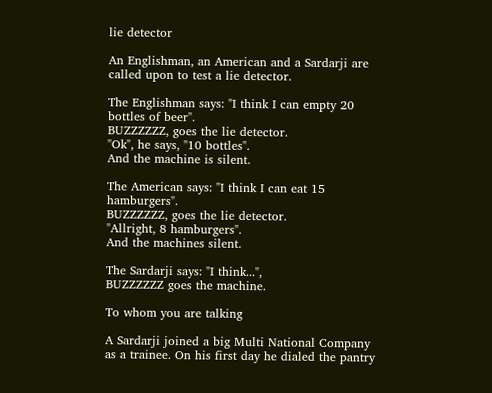lie detector

An Englishman, an American and a Sardarji are called upon to test a lie detector.

The Englishman says: "I think I can empty 20 bottles of beer".
BUZZZZZZ, goes the lie detector.
"Ok", he says, "10 bottles".
And the machine is silent.

The American says: "I think I can eat 15 hamburgers".
BUZZZZZZ, goes the lie detector.
"Allright, 8 hamburgers".
And the machines silent.

The Sardarji says: "I think...",
BUZZZZZZ goes the machine.

To whom you are talking

A Sardarji joined a big Multi National Company as a trainee. On his first day he dialed the pantry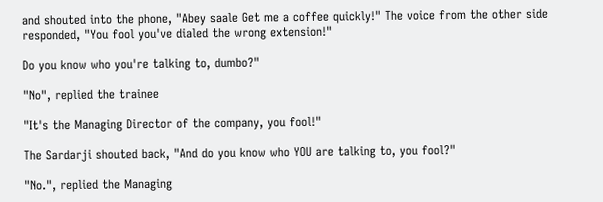and shouted into the phone, "Abey saale Get me a coffee quickly!" The voice from the other side responded, "You fool you've dialed the wrong extension!"

Do you know who you're talking to, dumbo?"

"No", replied the trainee

"It's the Managing Director of the company, you fool!"

The Sardarji shouted back, "And do you know who YOU are talking to, you fool?"

"No.", replied the Managing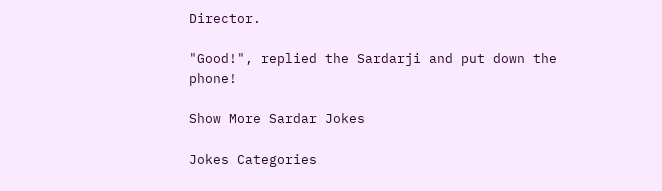Director.

"Good!", replied the Sardarji and put down the phone!

Show More Sardar Jokes

Jokes Categories